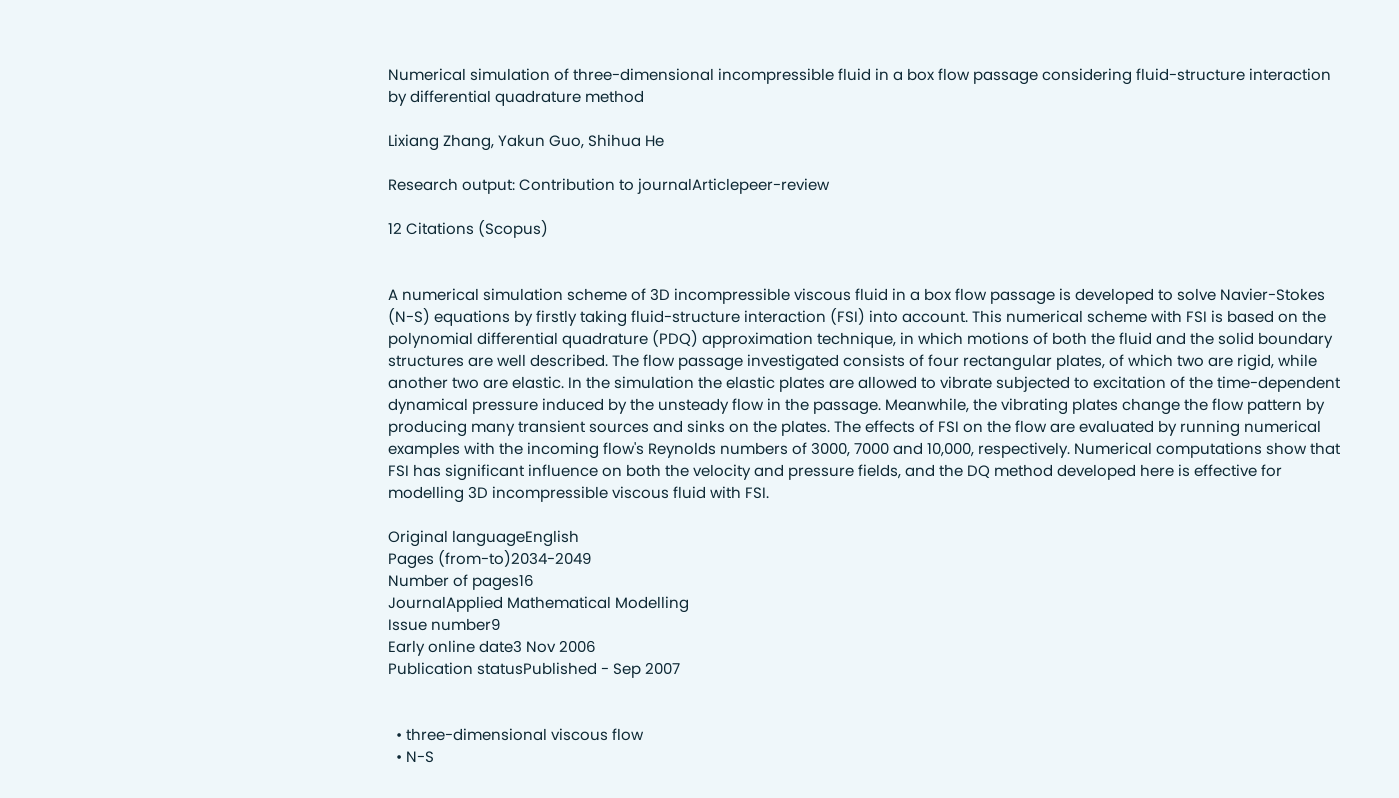Numerical simulation of three-dimensional incompressible fluid in a box flow passage considering fluid-structure interaction by differential quadrature method

Lixiang Zhang, Yakun Guo, Shihua He

Research output: Contribution to journalArticlepeer-review

12 Citations (Scopus)


A numerical simulation scheme of 3D incompressible viscous fluid in a box flow passage is developed to solve Navier-Stokes (N-S) equations by firstly taking fluid-structure interaction (FSI) into account. This numerical scheme with FSI is based on the polynomial differential quadrature (PDQ) approximation technique, in which motions of both the fluid and the solid boundary structures are well described. The flow passage investigated consists of four rectangular plates, of which two are rigid, while another two are elastic. In the simulation the elastic plates are allowed to vibrate subjected to excitation of the time-dependent dynamical pressure induced by the unsteady flow in the passage. Meanwhile, the vibrating plates change the flow pattern by producing many transient sources and sinks on the plates. The effects of FSI on the flow are evaluated by running numerical examples with the incoming flow's Reynolds numbers of 3000, 7000 and 10,000, respectively. Numerical computations show that FSI has significant influence on both the velocity and pressure fields, and the DQ method developed here is effective for modelling 3D incompressible viscous fluid with FSI.

Original languageEnglish
Pages (from-to)2034-2049
Number of pages16
JournalApplied Mathematical Modelling
Issue number9
Early online date3 Nov 2006
Publication statusPublished - Sep 2007


  • three-dimensional viscous flow
  • N-S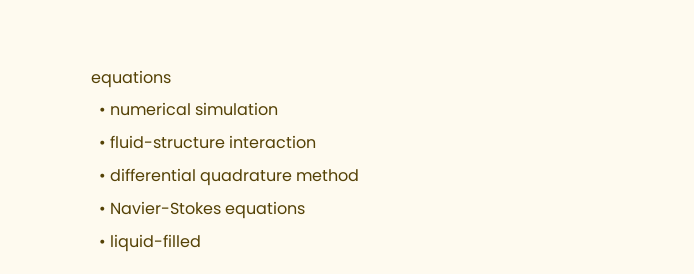equations
  • numerical simulation
  • fluid-structure interaction
  • differential quadrature method
  • Navier-Stokes equations
  • liquid-filled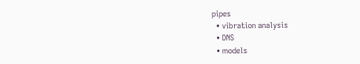pipes
  • vibration analysis
  • DNS
  • models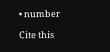• number

Cite this